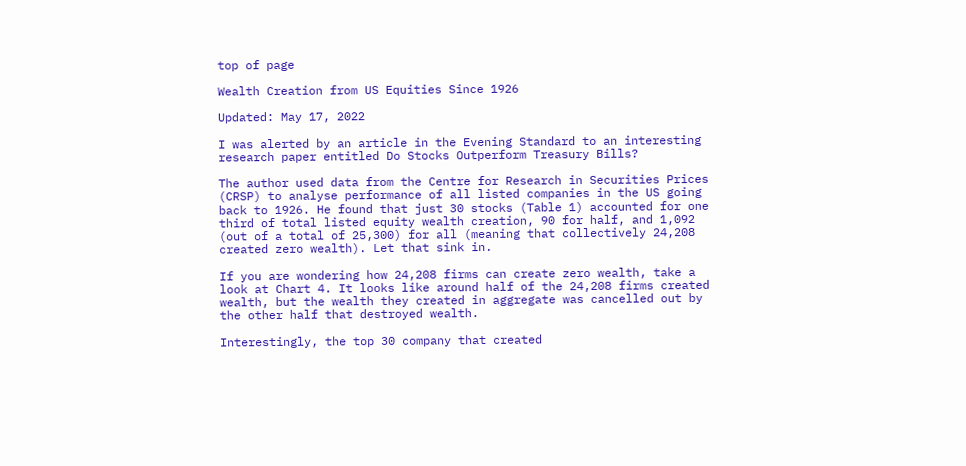top of page

Wealth Creation from US Equities Since 1926

Updated: May 17, 2022

I was alerted by an article in the Evening Standard to an interesting research paper entitled Do Stocks Outperform Treasury Bills?

The author used data from the Centre for Research in Securities Prices (CRSP) to analyse performance of all listed companies in the US going back to 1926. He found that just 30 stocks (Table 1) accounted for one third of total listed equity wealth creation, 90 for half, and 1,092 (out of a total of 25,300) for all (meaning that collectively 24,208 created zero wealth). Let that sink in.

If you are wondering how 24,208 firms can create zero wealth, take a look at Chart 4. It looks like around half of the 24,208 firms created wealth, but the wealth they created in aggregate was cancelled out by the other half that destroyed wealth.

Interestingly, the top 30 company that created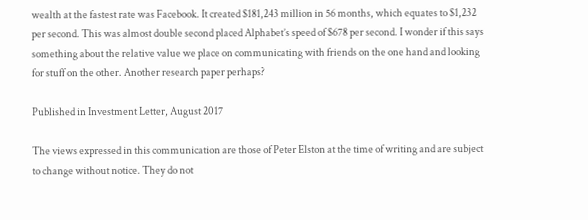wealth at the fastest rate was Facebook. It created $181,243 million in 56 months, which equates to $1,232 per second. This was almost double second placed Alphabet’s speed of $678 per second. I wonder if this says something about the relative value we place on communicating with friends on the one hand and looking for stuff on the other. Another research paper perhaps?

Published in Investment Letter, August 2017

The views expressed in this communication are those of Peter Elston at the time of writing and are subject to change without notice. They do not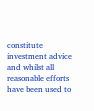constitute investment advice and whilst all reasonable efforts have been used to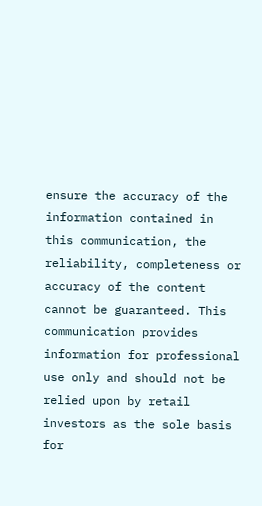ensure the accuracy of the information contained in this communication, the reliability, completeness or accuracy of the content cannot be guaranteed. This communication provides information for professional use only and should not be relied upon by retail investors as the sole basis for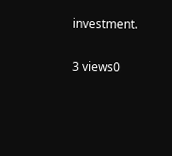investment.

3 views0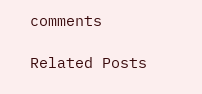comments

Related Posts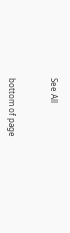See All


bottom of page